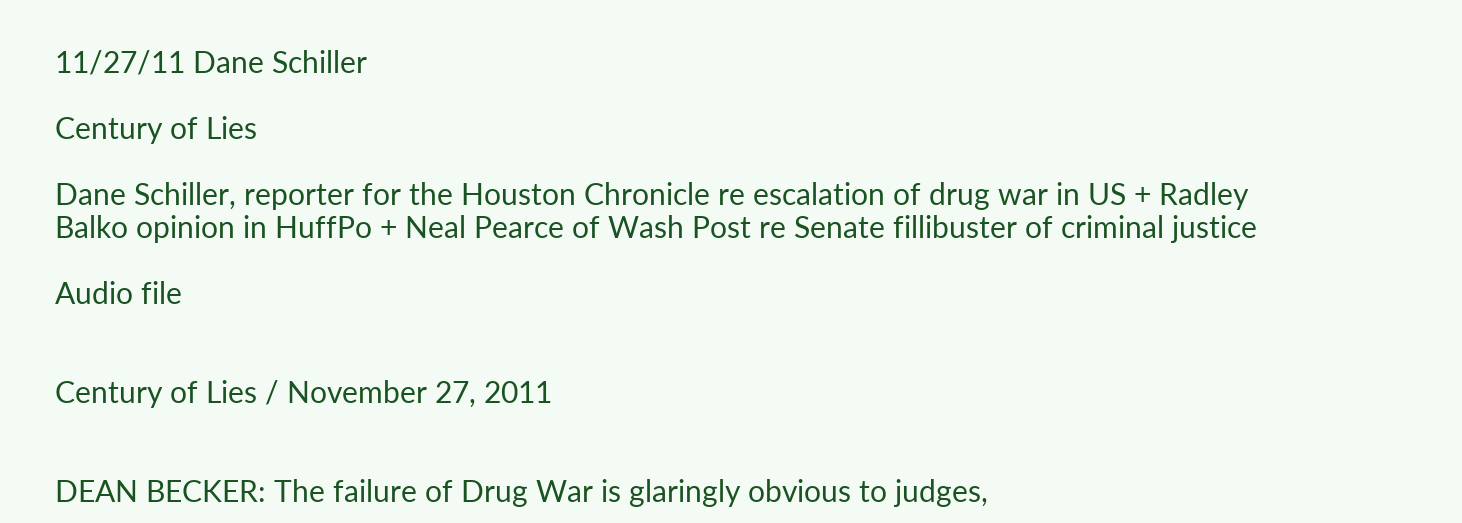11/27/11 Dane Schiller

Century of Lies

Dane Schiller, reporter for the Houston Chronicle re escalation of drug war in US + Radley Balko opinion in HuffPo + Neal Pearce of Wash Post re Senate fillibuster of criminal justice

Audio file


Century of Lies / November 27, 2011


DEAN BECKER: The failure of Drug War is glaringly obvious to judges,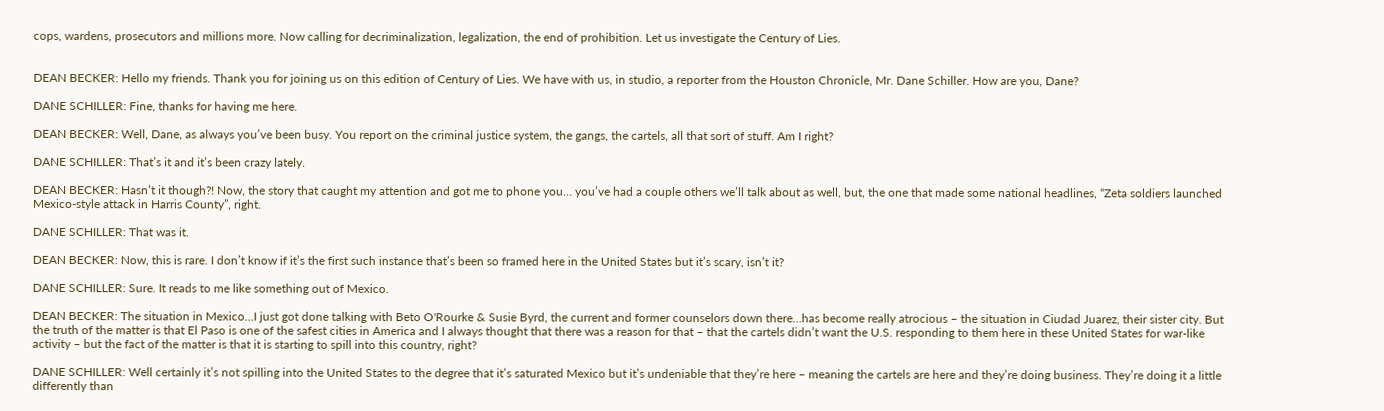cops, wardens, prosecutors and millions more. Now calling for decriminalization, legalization, the end of prohibition. Let us investigate the Century of Lies.


DEAN BECKER: Hello my friends. Thank you for joining us on this edition of Century of Lies. We have with us, in studio, a reporter from the Houston Chronicle, Mr. Dane Schiller. How are you, Dane?

DANE SCHILLER: Fine, thanks for having me here.

DEAN BECKER: Well, Dane, as always you’ve been busy. You report on the criminal justice system, the gangs, the cartels, all that sort of stuff. Am I right?

DANE SCHILLER: That’s it and it’s been crazy lately.

DEAN BECKER: Hasn’t it though?! Now, the story that caught my attention and got me to phone you… you’ve had a couple others we’ll talk about as well, but, the one that made some national headlines, “Zeta soldiers launched Mexico-style attack in Harris County”, right.

DANE SCHILLER: That was it.

DEAN BECKER: Now, this is rare. I don’t know if it’s the first such instance that’s been so framed here in the United States but it’s scary, isn’t it?

DANE SCHILLER: Sure. It reads to me like something out of Mexico.

DEAN BECKER: The situation in Mexico…I just got done talking with Beto O'Rourke & Susie Byrd, the current and former counselors down there…has become really atrocious – the situation in Ciudad Juarez, their sister city. But the truth of the matter is that El Paso is one of the safest cities in America and I always thought that there was a reason for that – that the cartels didn’t want the U.S. responding to them here in these United States for war-like activity – but the fact of the matter is that it is starting to spill into this country, right?

DANE SCHILLER: Well certainly it’s not spilling into the United States to the degree that it’s saturated Mexico but it’s undeniable that they’re here – meaning the cartels are here and they’re doing business. They’re doing it a little differently than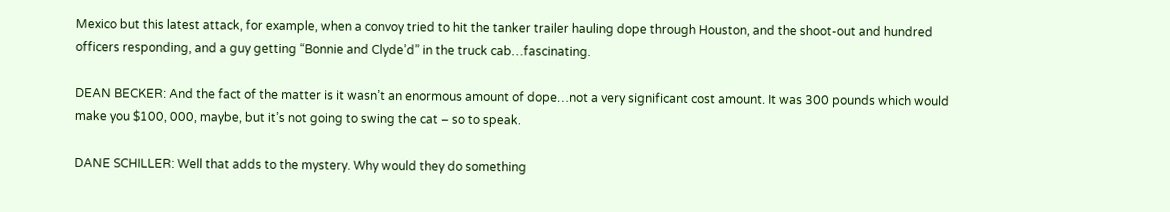Mexico but this latest attack, for example, when a convoy tried to hit the tanker trailer hauling dope through Houston, and the shoot-out and hundred officers responding, and a guy getting “Bonnie and Clyde’d” in the truck cab…fascinating.

DEAN BECKER: And the fact of the matter is it wasn’t an enormous amount of dope…not a very significant cost amount. It was 300 pounds which would make you $100, 000, maybe, but it’s not going to swing the cat – so to speak.

DANE SCHILLER: Well that adds to the mystery. Why would they do something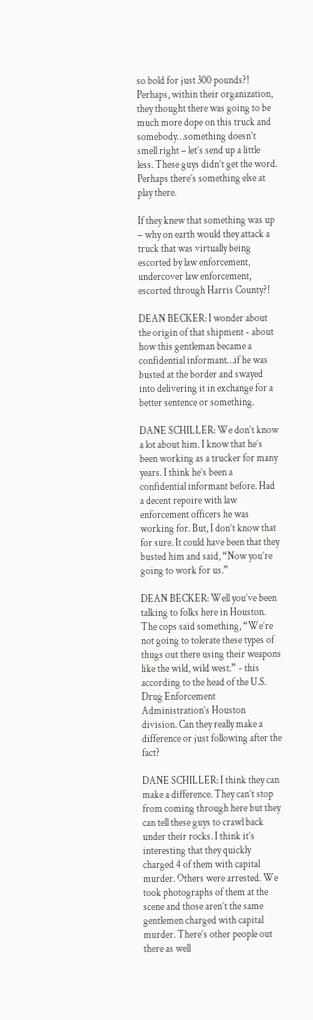so bold for just 300 pounds?! Perhaps, within their organization, they thought there was going to be much more dope on this truck and somebody…something doesn’t smell right – let’s send up a little less. These guys didn’t get the word. Perhaps there’s something else at play there.

If they knew that something was up – why on earth would they attack a truck that was virtually being escorted by law enforcement, undercover law enforcement, escorted through Harris County?!

DEAN BECKER: I wonder about the origin of that shipment - about how this gentleman became a confidential informant…if he was busted at the border and swayed into delivering it in exchange for a better sentence or something.

DANE SCHILLER: We don’t know a lot about him. I know that he’s been working as a trucker for many years. I think he’s been a confidential informant before. Had a decent repoire with law enforcement officers he was working for. But, I don’t know that for sure. It could have been that they busted him and said, “Now you’re going to work for us.”

DEAN BECKER: Well you’ve been talking to folks here in Houston. The cops said something, “We’re not going to tolerate these types of thugs out there using their weapons like the wild, wild west.” - this according to the head of the U.S. Drug Enforcement Administration’s Houston division. Can they really make a difference or just following after the fact?

DANE SCHILLER: I think they can make a difference. They can’t stop from coming through here but they can tell these guys to crawl back under their rocks. I think it’s interesting that they quickly charged 4 of them with capital murder. Others were arrested. We took photographs of them at the scene and those aren’t the same gentlemen charged with capital murder. There’s other people out there as well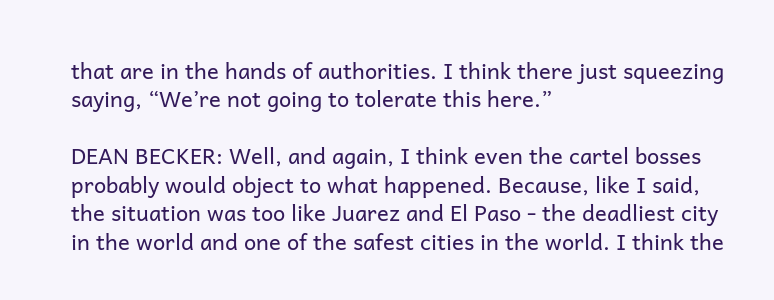that are in the hands of authorities. I think there just squeezing saying, “We’re not going to tolerate this here.”

DEAN BECKER: Well, and again, I think even the cartel bosses probably would object to what happened. Because, like I said, the situation was too like Juarez and El Paso - the deadliest city in the world and one of the safest cities in the world. I think the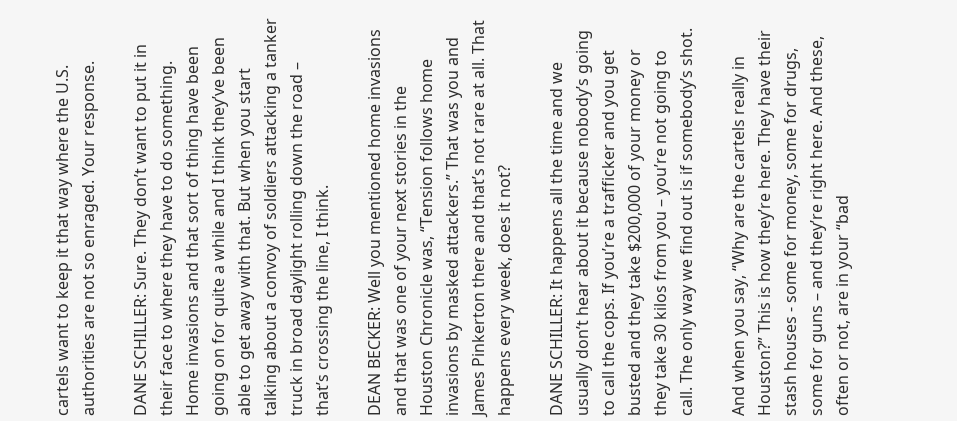cartels want to keep it that way where the U.S. authorities are not so enraged. Your response.

DANE SCHILLER: Sure. They don’t want to put it in their face to where they have to do something. Home invasions and that sort of thing have been going on for quite a while and I think they’ve been able to get away with that. But when you start talking about a convoy of soldiers attacking a tanker truck in broad daylight rolling down the road – that’s crossing the line, I think.

DEAN BECKER: Well you mentioned home invasions and that was one of your next stories in the Houston Chronicle was, “Tension follows home invasions by masked attackers.” That was you and James Pinkerton there and that’s not rare at all. That happens every week, does it not?

DANE SCHILLER: It happens all the time and we usually don’t hear about it because nobody’s going to call the cops. If you’re a trafficker and you get busted and they take $200,000 of your money or they take 30 kilos from you – you’re not going to call. The only way we find out is if somebody’s shot.

And when you say, “Why are the cartels really in Houston?” This is how they’re here. They have their stash houses - some for money, some for drugs, some for guns – and they’re right here. And these, often or not, are in your “bad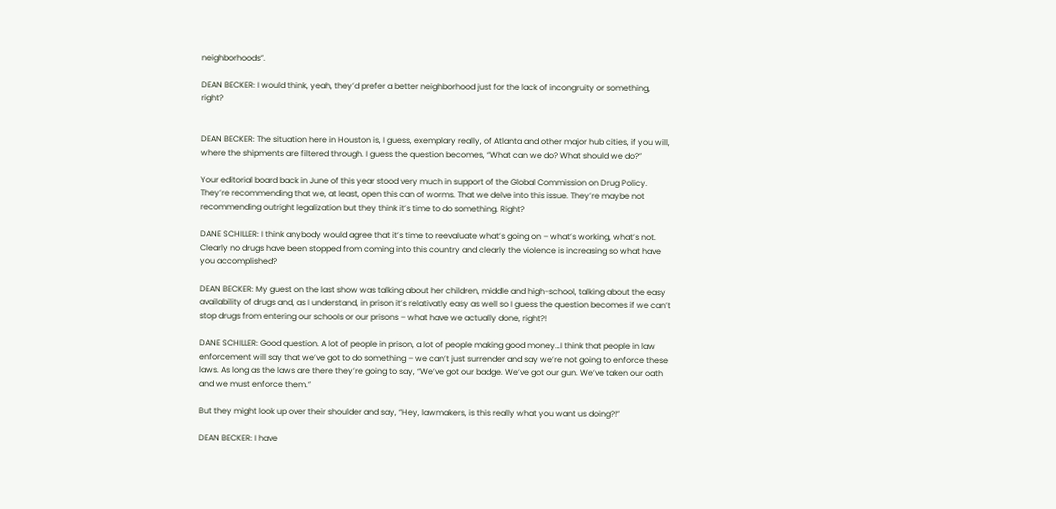neighborhoods”.

DEAN BECKER: I would think, yeah, they’d prefer a better neighborhood just for the lack of incongruity or something, right?


DEAN BECKER: The situation here in Houston is, I guess, exemplary really, of Atlanta and other major hub cities, if you will, where the shipments are filtered through. I guess the question becomes, “What can we do? What should we do?”

Your editorial board back in June of this year stood very much in support of the Global Commission on Drug Policy. They’re recommending that we, at least, open this can of worms. That we delve into this issue. They’re maybe not recommending outright legalization but they think it’s time to do something. Right?

DANE SCHILLER: I think anybody would agree that it’s time to reevaluate what’s going on – what’s working, what’s not. Clearly no drugs have been stopped from coming into this country and clearly the violence is increasing so what have you accomplished?

DEAN BECKER: My guest on the last show was talking about her children, middle and high-school, talking about the easy availability of drugs and, as I understand, in prison it’s relativatly easy as well so I guess the question becomes if we can’t stop drugs from entering our schools or our prisons – what have we actually done, right?!

DANE SCHILLER: Good question. A lot of people in prison, a lot of people making good money…I think that people in law enforcement will say that we’ve got to do something – we can’t just surrender and say we’re not going to enforce these laws. As long as the laws are there they’re going to say, “We’ve got our badge. We’ve got our gun. We’ve taken our oath and we must enforce them.”

But they might look up over their shoulder and say, “Hey, lawmakers, is this really what you want us doing?!”

DEAN BECKER: I have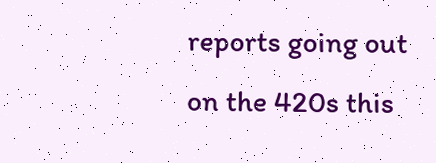reports going out on the 420s this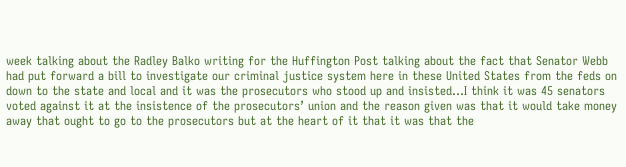week talking about the Radley Balko writing for the Huffington Post talking about the fact that Senator Webb had put forward a bill to investigate our criminal justice system here in these United States from the feds on down to the state and local and it was the prosecutors who stood up and insisted…I think it was 45 senators voted against it at the insistence of the prosecutors’ union and the reason given was that it would take money away that ought to go to the prosecutors but at the heart of it that it was that the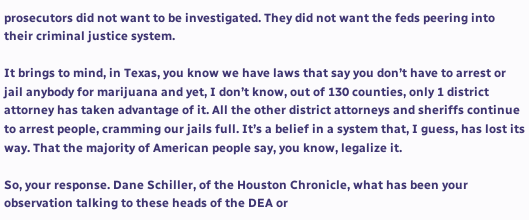prosecutors did not want to be investigated. They did not want the feds peering into their criminal justice system.

It brings to mind, in Texas, you know we have laws that say you don’t have to arrest or jail anybody for marijuana and yet, I don’t know, out of 130 counties, only 1 district attorney has taken advantage of it. All the other district attorneys and sheriffs continue to arrest people, cramming our jails full. It’s a belief in a system that, I guess, has lost its way. That the majority of American people say, you know, legalize it.

So, your response. Dane Schiller, of the Houston Chronicle, what has been your observation talking to these heads of the DEA or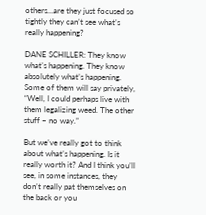others…are they just focused so tightly they can’t see what’s really happening?

DANE SCHILLER: They know what’s happening. They know absolutely what’s happening. Some of them will say privately, “Well, I could perhaps live with them legalizing weed. The other stuff – no way.”

But we’ve really got to think about what’s happening. Is it really worth it? And I think you’ll see, in some instances, they don’t really pat themselves on the back or you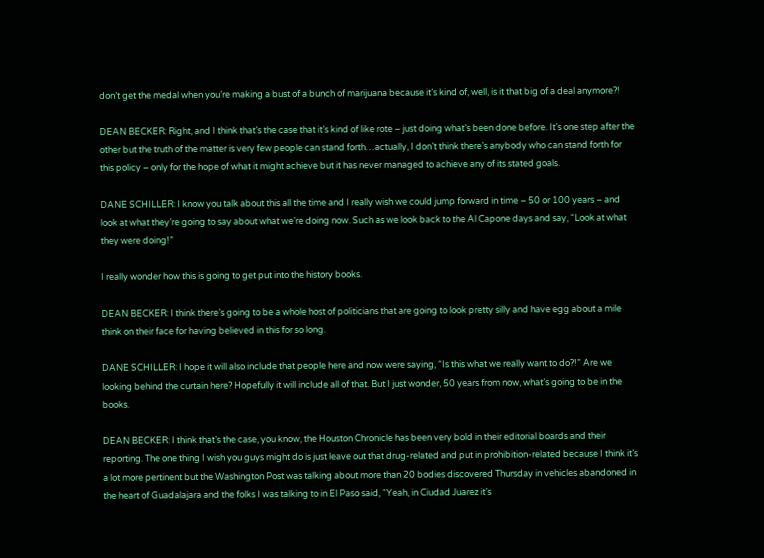don’t get the medal when you’re making a bust of a bunch of marijuana because it’s kind of, well, is it that big of a deal anymore?!

DEAN BECKER: Right, and I think that’s the case that it’s kind of like rote – just doing what’s been done before. It’s one step after the other but the truth of the matter is very few people can stand forth…actually, I don’t think there’s anybody who can stand forth for this policy – only for the hope of what it might achieve but it has never managed to achieve any of its stated goals.

DANE SCHILLER: I know you talk about this all the time and I really wish we could jump forward in time – 50 or 100 years – and look at what they’re going to say about what we’re doing now. Such as we look back to the Al Capone days and say, “Look at what they were doing!”

I really wonder how this is going to get put into the history books.

DEAN BECKER: I think there’s going to be a whole host of politicians that are going to look pretty silly and have egg about a mile think on their face for having believed in this for so long.

DANE SCHILLER: I hope it will also include that people here and now were saying, “Is this what we really want to do?!” Are we looking behind the curtain here? Hopefully it will include all of that. But I just wonder, 50 years from now, what’s going to be in the books.

DEAN BECKER: I think that’s the case, you know, the Houston Chronicle has been very bold in their editorial boards and their reporting. The one thing I wish you guys might do is just leave out that drug-related and put in prohibition-related because I think it’s a lot more pertinent but the Washington Post was talking about more than 20 bodies discovered Thursday in vehicles abandoned in the heart of Guadalajara and the folks I was talking to in El Paso said, “Yeah, in Ciudad Juarez it’s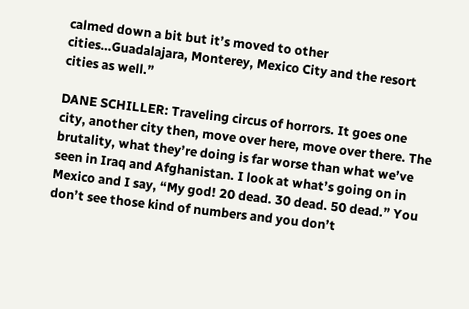calmed down a bit but it’s moved to other cities…Guadalajara, Monterey, Mexico City and the resort cities as well.”

DANE SCHILLER: Traveling circus of horrors. It goes one city, another city then, move over here, move over there. The brutality, what they’re doing is far worse than what we’ve seen in Iraq and Afghanistan. I look at what’s going on in Mexico and I say, “My god! 20 dead. 30 dead. 50 dead.” You don’t see those kind of numbers and you don’t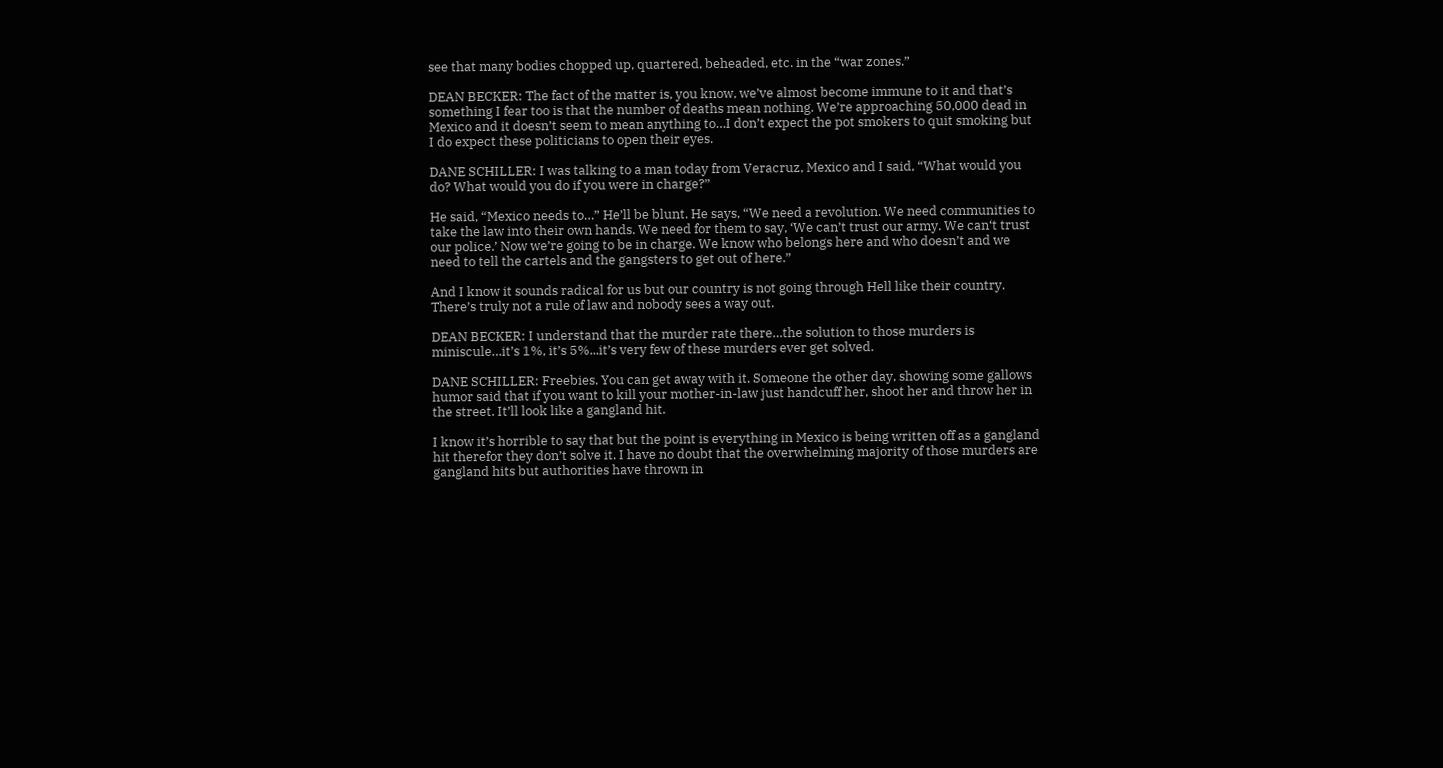see that many bodies chopped up, quartered, beheaded, etc. in the “war zones.”

DEAN BECKER: The fact of the matter is, you know, we’ve almost become immune to it and that’s something I fear too is that the number of deaths mean nothing. We’re approaching 50,000 dead in Mexico and it doesn’t seem to mean anything to…I don’t expect the pot smokers to quit smoking but I do expect these politicians to open their eyes.

DANE SCHILLER: I was talking to a man today from Veracruz, Mexico and I said, “What would you do? What would you do if you were in charge?”

He said, “Mexico needs to…” He’ll be blunt. He says, “We need a revolution. We need communities to take the law into their own hands. We need for them to say, ‘We can’t trust our army. We can‘t trust our police.’ Now we’re going to be in charge. We know who belongs here and who doesn’t and we need to tell the cartels and the gangsters to get out of here.”

And I know it sounds radical for us but our country is not going through Hell like their country. There’s truly not a rule of law and nobody sees a way out.

DEAN BECKER: I understand that the murder rate there…the solution to those murders is miniscule…it’s 1%, it’s 5%...it’s very few of these murders ever get solved.

DANE SCHILLER: Freebies. You can get away with it. Someone the other day, showing some gallows humor said that if you want to kill your mother-in-law just handcuff her, shoot her and throw her in the street. It’ll look like a gangland hit.

I know it’s horrible to say that but the point is everything in Mexico is being written off as a gangland hit therefor they don’t solve it. I have no doubt that the overwhelming majority of those murders are gangland hits but authorities have thrown in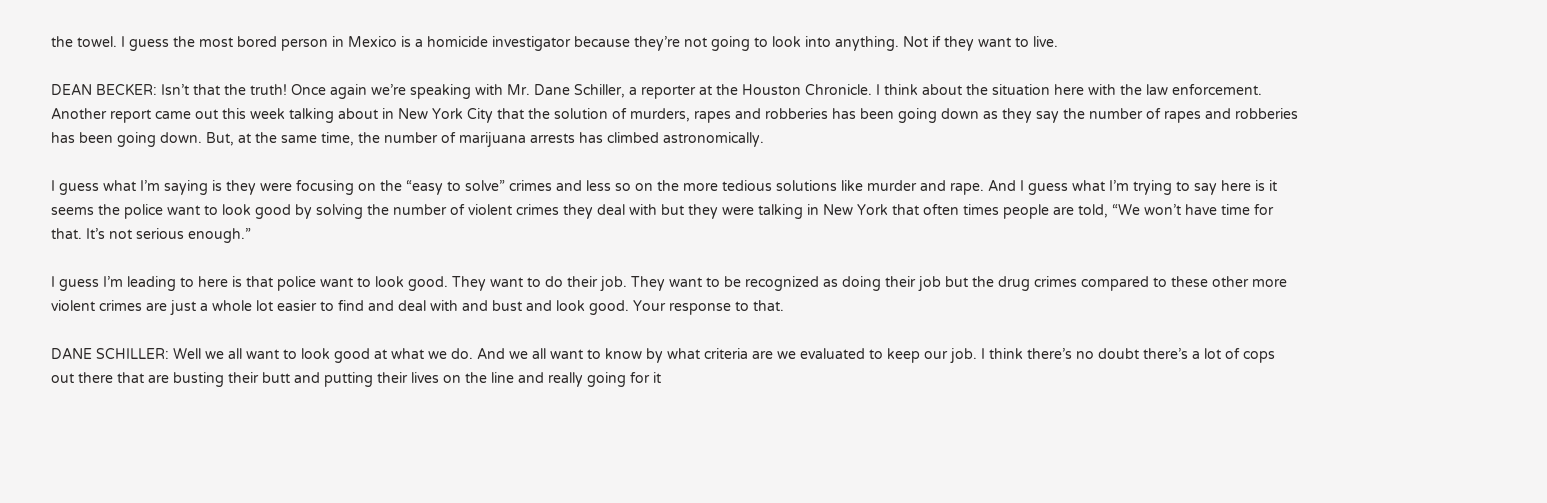the towel. I guess the most bored person in Mexico is a homicide investigator because they’re not going to look into anything. Not if they want to live.

DEAN BECKER: Isn’t that the truth! Once again we’re speaking with Mr. Dane Schiller, a reporter at the Houston Chronicle. I think about the situation here with the law enforcement. Another report came out this week talking about in New York City that the solution of murders, rapes and robberies has been going down as they say the number of rapes and robberies has been going down. But, at the same time, the number of marijuana arrests has climbed astronomically.

I guess what I’m saying is they were focusing on the “easy to solve” crimes and less so on the more tedious solutions like murder and rape. And I guess what I’m trying to say here is it seems the police want to look good by solving the number of violent crimes they deal with but they were talking in New York that often times people are told, “We won’t have time for that. It’s not serious enough.”

I guess I’m leading to here is that police want to look good. They want to do their job. They want to be recognized as doing their job but the drug crimes compared to these other more violent crimes are just a whole lot easier to find and deal with and bust and look good. Your response to that.

DANE SCHILLER: Well we all want to look good at what we do. And we all want to know by what criteria are we evaluated to keep our job. I think there’s no doubt there’s a lot of cops out there that are busting their butt and putting their lives on the line and really going for it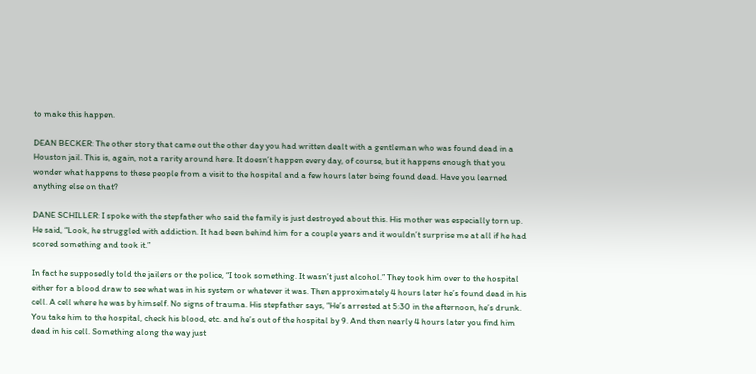to make this happen.

DEAN BECKER: The other story that came out the other day you had written dealt with a gentleman who was found dead in a Houston jail. This is, again, not a rarity around here. It doesn’t happen every day, of course, but it happens enough that you wonder what happens to these people from a visit to the hospital and a few hours later being found dead. Have you learned anything else on that?

DANE SCHILLER: I spoke with the stepfather who said the family is just destroyed about this. His mother was especially torn up. He said, “Look, he struggled with addiction. It had been behind him for a couple years and it wouldn’t surprise me at all if he had scored something and took it.”

In fact he supposedly told the jailers or the police, “I took something. It wasn’t just alcohol.” They took him over to the hospital either for a blood draw to see what was in his system or whatever it was. Then approximately 4 hours later he’s found dead in his cell. A cell where he was by himself. No signs of trauma. His stepfather says, “He’s arrested at 5:30 in the afternoon, he’s drunk. You take him to the hospital, check his blood, etc. and he’s out of the hospital by 9. And then nearly 4 hours later you find him dead in his cell. Something along the way just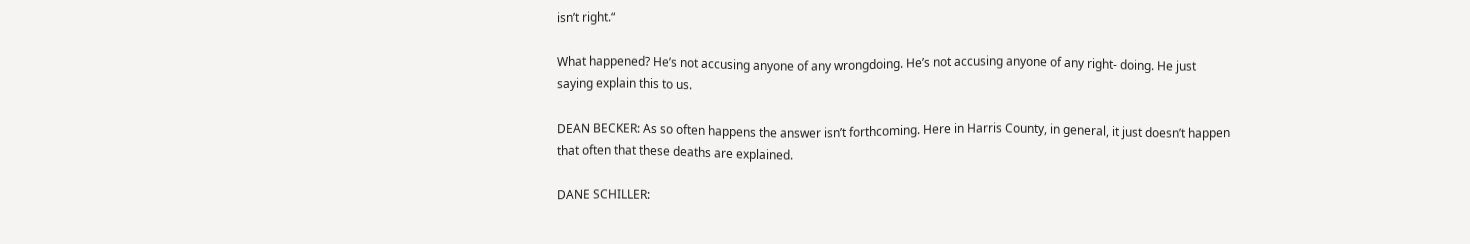isn’t right.“

What happened? He’s not accusing anyone of any wrongdoing. He’s not accusing anyone of any right- doing. He just saying explain this to us.

DEAN BECKER: As so often happens the answer isn’t forthcoming. Here in Harris County, in general, it just doesn’t happen that often that these deaths are explained.

DANE SCHILLER: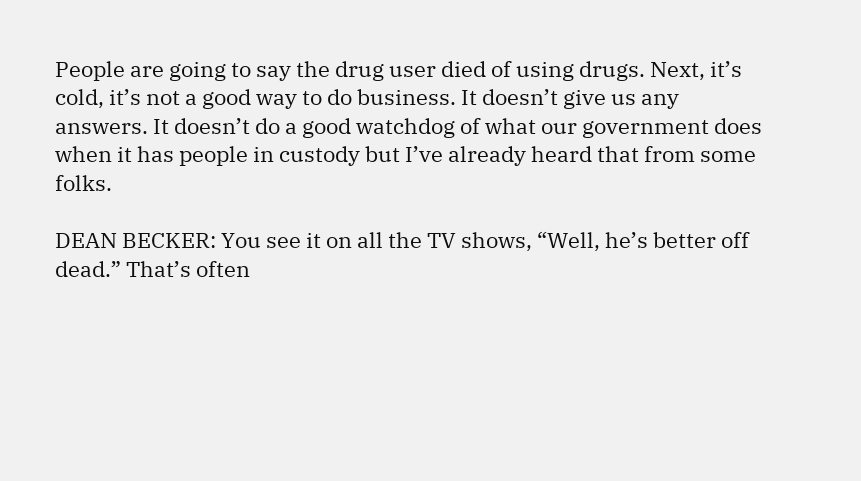People are going to say the drug user died of using drugs. Next, it’s cold, it’s not a good way to do business. It doesn’t give us any answers. It doesn’t do a good watchdog of what our government does when it has people in custody but I’ve already heard that from some folks.

DEAN BECKER: You see it on all the TV shows, “Well, he’s better off dead.” That’s often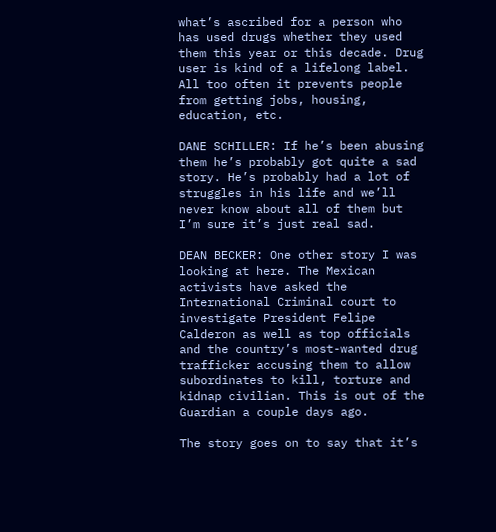what’s ascribed for a person who has used drugs whether they used them this year or this decade. Drug user is kind of a lifelong label. All too often it prevents people from getting jobs, housing, education, etc.

DANE SCHILLER: If he’s been abusing them he’s probably got quite a sad story. He’s probably had a lot of struggles in his life and we’ll never know about all of them but I’m sure it’s just real sad.

DEAN BECKER: One other story I was looking at here. The Mexican activists have asked the International Criminal court to investigate President Felipe Calderon as well as top officials and the country’s most-wanted drug trafficker accusing them to allow subordinates to kill, torture and kidnap civilian. This is out of the Guardian a couple days ago.

The story goes on to say that it’s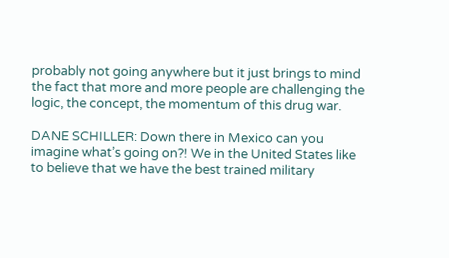probably not going anywhere but it just brings to mind the fact that more and more people are challenging the logic, the concept, the momentum of this drug war.

DANE SCHILLER: Down there in Mexico can you imagine what’s going on?! We in the United States like to believe that we have the best trained military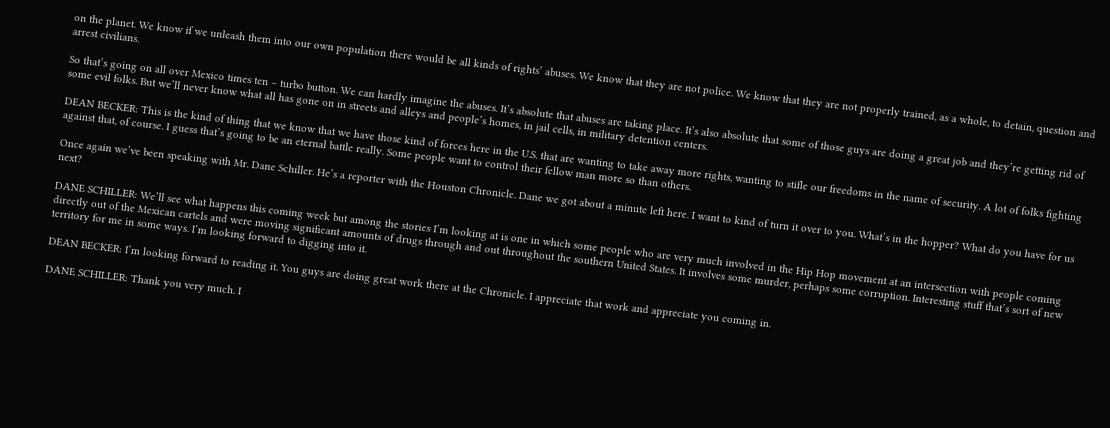on the planet. We know if we unleash them into our own population there would be all kinds of rights’ abuses. We know that they are not police. We know that they are not properly trained, as a whole, to detain, question and arrest civilians.

So that’s going on all over Mexico times ten – turbo button. We can hardly imagine the abuses. It’s absolute that abuses are taking place. It’s also absolute that some of those guys are doing a great job and they’re getting rid of some evil folks. But we’ll never know what all has gone on in streets and alleys and people’s homes, in jail cells, in military detention centers.

DEAN BECKER: This is the kind of thing that we know that we have those kind of forces here in the U.S. that are wanting to take away more rights, wanting to stifle our freedoms in the name of security. A lot of folks fighting against that, of course. I guess that’s going to be an eternal battle really. Some people want to control their fellow man more so than others.

Once again we’ve been speaking with Mr. Dane Schiller. He’s a reporter with the Houston Chronicle. Dane we got about a minute left here. I want to kind of turn it over to you. What’s in the hopper? What do you have for us next?

DANE SCHILLER: We’ll see what happens this coming week but among the stories I’m looking at is one in which some people who are very much involved in the Hip Hop movement at an intersection with people coming directly out of the Mexican cartels and were moving significant amounts of drugs through and out throughout the southern United States. It involves some murder, perhaps some corruption. Interesting stuff that’s sort of new territory for me in some ways. I’m looking forward to digging into it.

DEAN BECKER: I’m looking forward to reading it. You guys are doing great work there at the Chronicle. I appreciate that work and appreciate you coming in.

DANE SCHILLER: Thank you very much. I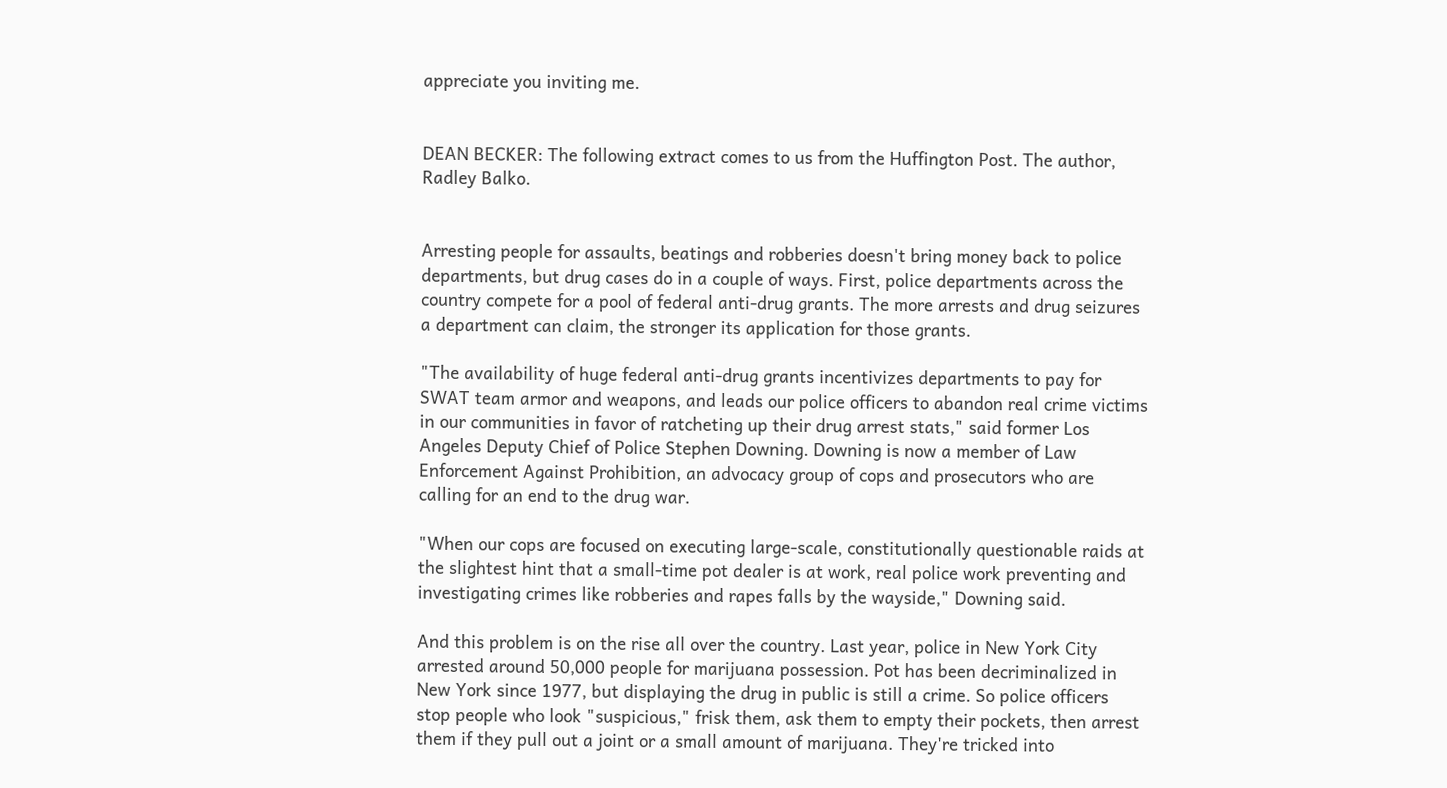appreciate you inviting me.


DEAN BECKER: The following extract comes to us from the Huffington Post. The author, Radley Balko.


Arresting people for assaults, beatings and robberies doesn't bring money back to police departments, but drug cases do in a couple of ways. First, police departments across the country compete for a pool of federal anti-drug grants. The more arrests and drug seizures a department can claim, the stronger its application for those grants.

"The availability of huge federal anti-drug grants incentivizes departments to pay for SWAT team armor and weapons, and leads our police officers to abandon real crime victims in our communities in favor of ratcheting up their drug arrest stats," said former Los Angeles Deputy Chief of Police Stephen Downing. Downing is now a member of Law Enforcement Against Prohibition, an advocacy group of cops and prosecutors who are calling for an end to the drug war.

"When our cops are focused on executing large-scale, constitutionally questionable raids at the slightest hint that a small-time pot dealer is at work, real police work preventing and investigating crimes like robberies and rapes falls by the wayside," Downing said.

And this problem is on the rise all over the country. Last year, police in New York City arrested around 50,000 people for marijuana possession. Pot has been decriminalized in New York since 1977, but displaying the drug in public is still a crime. So police officers stop people who look "suspicious," frisk them, ask them to empty their pockets, then arrest them if they pull out a joint or a small amount of marijuana. They're tricked into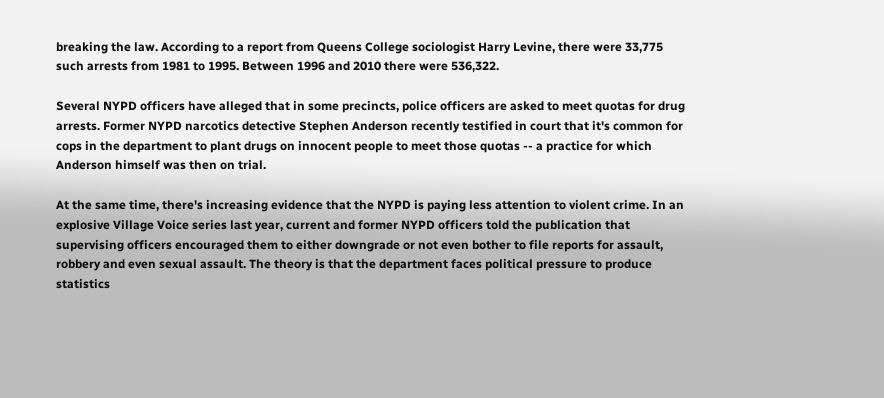breaking the law. According to a report from Queens College sociologist Harry Levine, there were 33,775 such arrests from 1981 to 1995. Between 1996 and 2010 there were 536,322.

Several NYPD officers have alleged that in some precincts, police officers are asked to meet quotas for drug arrests. Former NYPD narcotics detective Stephen Anderson recently testified in court that it's common for cops in the department to plant drugs on innocent people to meet those quotas -- a practice for which Anderson himself was then on trial.

At the same time, there's increasing evidence that the NYPD is paying less attention to violent crime. In an explosive Village Voice series last year, current and former NYPD officers told the publication that supervising officers encouraged them to either downgrade or not even bother to file reports for assault, robbery and even sexual assault. The theory is that the department faces political pressure to produce statistics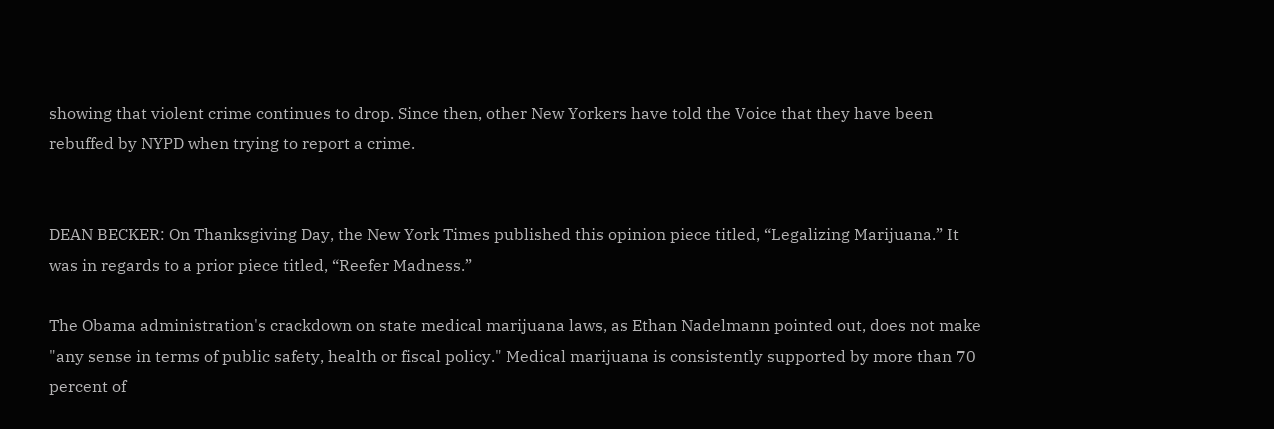showing that violent crime continues to drop. Since then, other New Yorkers have told the Voice that they have been rebuffed by NYPD when trying to report a crime.


DEAN BECKER: On Thanksgiving Day, the New York Times published this opinion piece titled, “Legalizing Marijuana.” It was in regards to a prior piece titled, “Reefer Madness.”

The Obama administration's crackdown on state medical marijuana laws, as Ethan Nadelmann pointed out, does not make "any sense in terms of public safety, health or fiscal policy." Medical marijuana is consistently supported by more than 70 percent of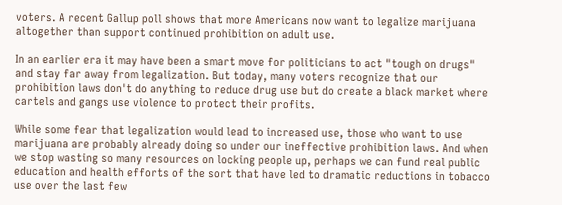voters. A recent Gallup poll shows that more Americans now want to legalize marijuana altogether than support continued prohibition on adult use.

In an earlier era it may have been a smart move for politicians to act "tough on drugs" and stay far away from legalization. But today, many voters recognize that our prohibition laws don't do anything to reduce drug use but do create a black market where cartels and gangs use violence to protect their profits.

While some fear that legalization would lead to increased use, those who want to use marijuana are probably already doing so under our ineffective prohibition laws. And when we stop wasting so many resources on locking people up, perhaps we can fund real public education and health efforts of the sort that have led to dramatic reductions in tobacco use over the last few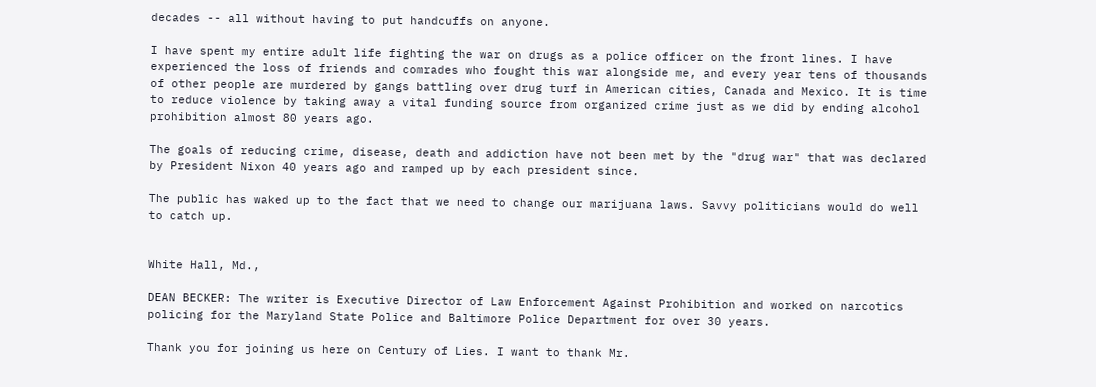decades -- all without having to put handcuffs on anyone.

I have spent my entire adult life fighting the war on drugs as a police officer on the front lines. I have experienced the loss of friends and comrades who fought this war alongside me, and every year tens of thousands of other people are murdered by gangs battling over drug turf in American cities, Canada and Mexico. It is time to reduce violence by taking away a vital funding source from organized crime just as we did by ending alcohol prohibition almost 80 years ago.

The goals of reducing crime, disease, death and addiction have not been met by the "drug war" that was declared by President Nixon 40 years ago and ramped up by each president since.

The public has waked up to the fact that we need to change our marijuana laws. Savvy politicians would do well to catch up.


White Hall, Md.,

DEAN BECKER: The writer is Executive Director of Law Enforcement Against Prohibition and worked on narcotics policing for the Maryland State Police and Baltimore Police Department for over 30 years.

Thank you for joining us here on Century of Lies. I want to thank Mr.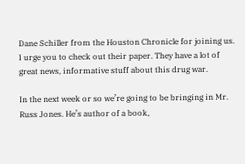Dane Schiller from the Houston Chronicle for joining us. I urge you to check out their paper. They have a lot of great news, informative stuff about this drug war.

In the next week or so we’re going to be bringing in Mr. Russ Jones. He’s author of a book,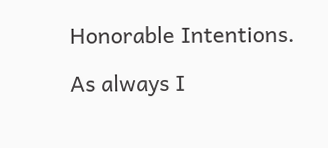Honorable Intentions.

As always I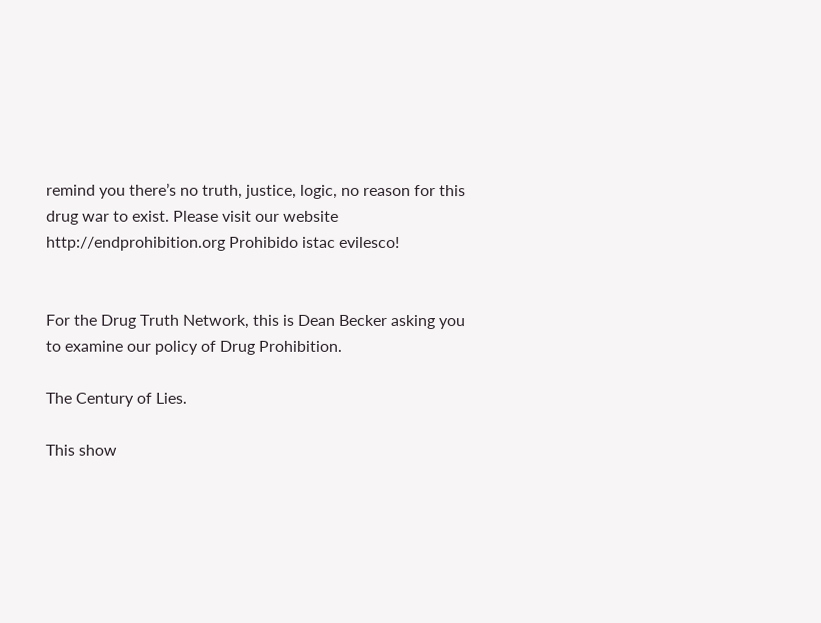remind you there’s no truth, justice, logic, no reason for this drug war to exist. Please visit our website http://endprohibition.org Prohibido istac evilesco!


For the Drug Truth Network, this is Dean Becker asking you to examine our policy of Drug Prohibition.

The Century of Lies.

This show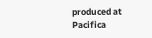produced at Pacifica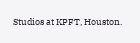Studios at KPFT, Houston.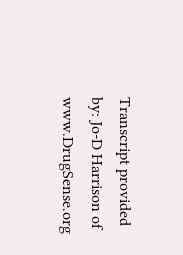Transcript provided by: Jo-D Harrison of www.DrugSense.org